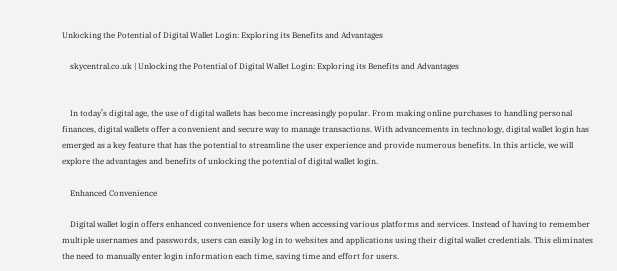Unlocking the Potential of Digital Wallet Login: Exploring its Benefits and Advantages

    skycentral.co.uk | Unlocking the Potential of Digital Wallet Login: Exploring its Benefits and Advantages


    In today’s digital age, the use of digital wallets has become increasingly popular. From making online purchases to handling personal finances, digital wallets offer a convenient and secure way to manage transactions. With advancements in technology, digital wallet login has emerged as a key feature that has the potential to streamline the user experience and provide numerous benefits. In this article, we will explore the advantages and benefits of unlocking the potential of digital wallet login.

    Enhanced Convenience

    Digital wallet login offers enhanced convenience for users when accessing various platforms and services. Instead of having to remember multiple usernames and passwords, users can easily log in to websites and applications using their digital wallet credentials. This eliminates the need to manually enter login information each time, saving time and effort for users.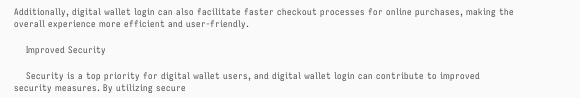Additionally, digital wallet login can also facilitate faster checkout processes for online purchases, making the overall experience more efficient and user-friendly.

    Improved Security

    Security is a top priority for digital wallet users, and digital wallet login can contribute to improved security measures. By utilizing secure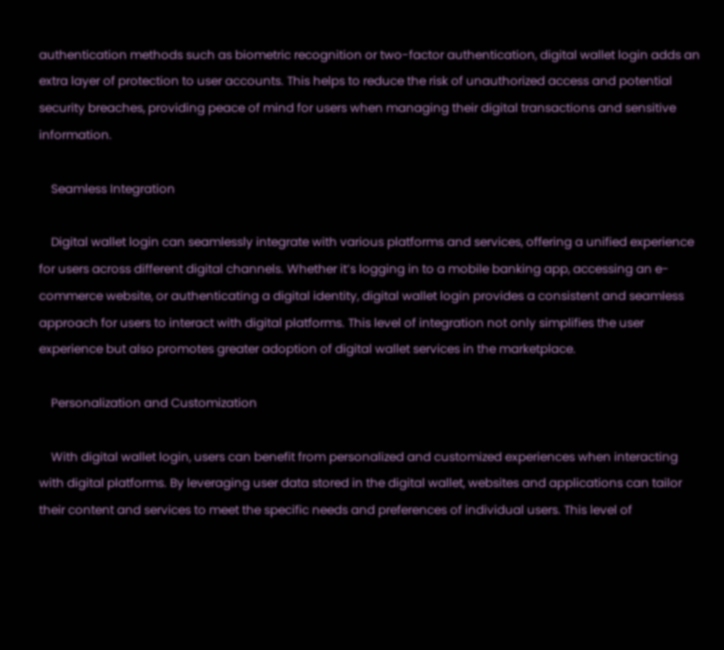authentication methods such as biometric recognition or two-factor authentication, digital wallet login adds an extra layer of protection to user accounts. This helps to reduce the risk of unauthorized access and potential security breaches, providing peace of mind for users when managing their digital transactions and sensitive information.

    Seamless Integration

    Digital wallet login can seamlessly integrate with various platforms and services, offering a unified experience for users across different digital channels. Whether it’s logging in to a mobile banking app, accessing an e-commerce website, or authenticating a digital identity, digital wallet login provides a consistent and seamless approach for users to interact with digital platforms. This level of integration not only simplifies the user experience but also promotes greater adoption of digital wallet services in the marketplace.

    Personalization and Customization

    With digital wallet login, users can benefit from personalized and customized experiences when interacting with digital platforms. By leveraging user data stored in the digital wallet, websites and applications can tailor their content and services to meet the specific needs and preferences of individual users. This level of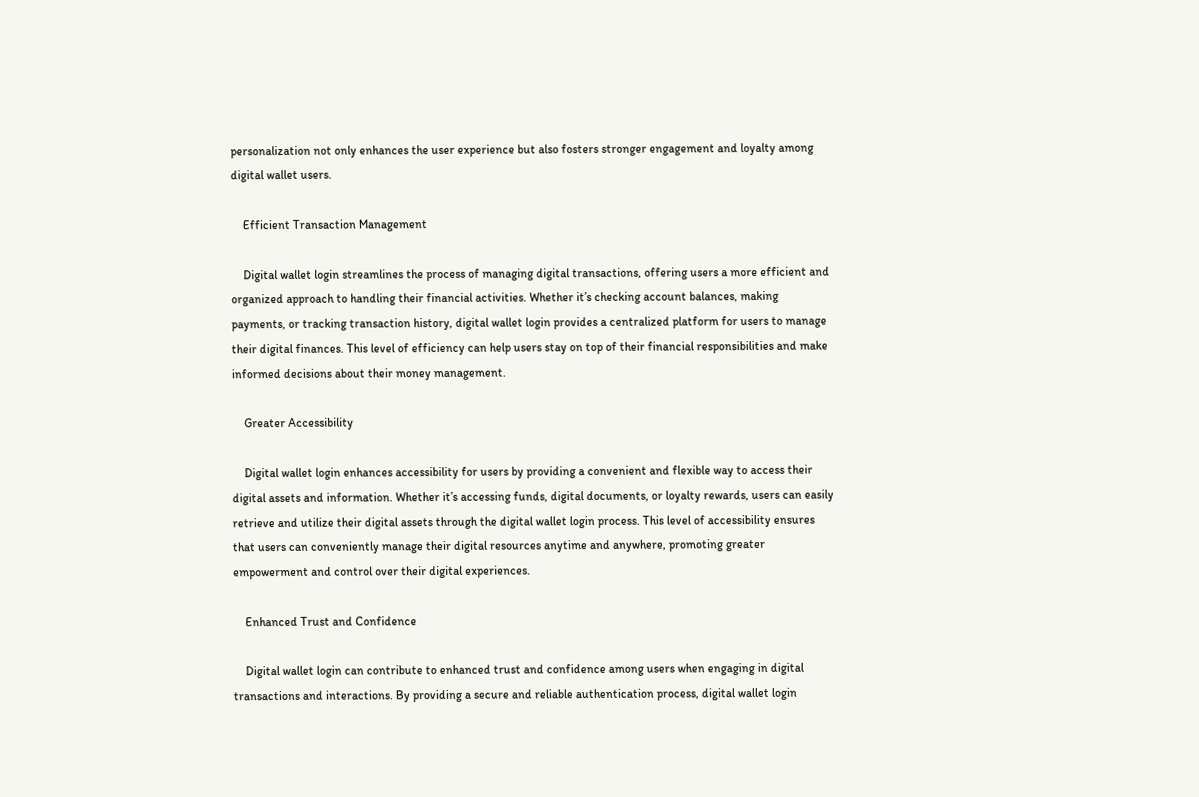personalization not only enhances the user experience but also fosters stronger engagement and loyalty among digital wallet users.

    Efficient Transaction Management

    Digital wallet login streamlines the process of managing digital transactions, offering users a more efficient and organized approach to handling their financial activities. Whether it’s checking account balances, making payments, or tracking transaction history, digital wallet login provides a centralized platform for users to manage their digital finances. This level of efficiency can help users stay on top of their financial responsibilities and make informed decisions about their money management.

    Greater Accessibility

    Digital wallet login enhances accessibility for users by providing a convenient and flexible way to access their digital assets and information. Whether it’s accessing funds, digital documents, or loyalty rewards, users can easily retrieve and utilize their digital assets through the digital wallet login process. This level of accessibility ensures that users can conveniently manage their digital resources anytime and anywhere, promoting greater empowerment and control over their digital experiences.

    Enhanced Trust and Confidence

    Digital wallet login can contribute to enhanced trust and confidence among users when engaging in digital transactions and interactions. By providing a secure and reliable authentication process, digital wallet login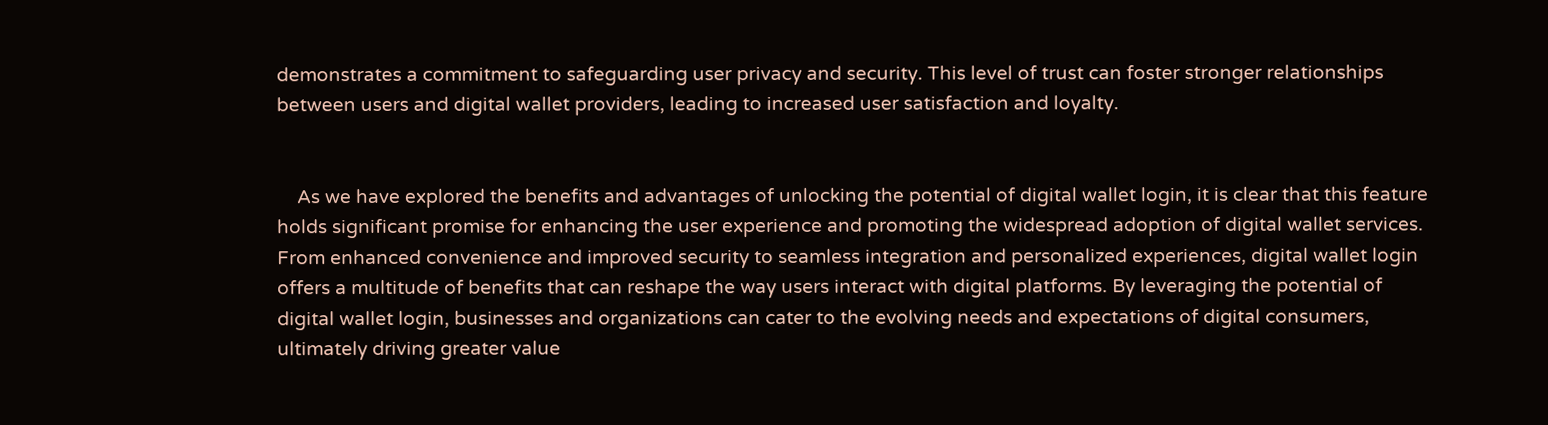demonstrates a commitment to safeguarding user privacy and security. This level of trust can foster stronger relationships between users and digital wallet providers, leading to increased user satisfaction and loyalty.


    As we have explored the benefits and advantages of unlocking the potential of digital wallet login, it is clear that this feature holds significant promise for enhancing the user experience and promoting the widespread adoption of digital wallet services. From enhanced convenience and improved security to seamless integration and personalized experiences, digital wallet login offers a multitude of benefits that can reshape the way users interact with digital platforms. By leveraging the potential of digital wallet login, businesses and organizations can cater to the evolving needs and expectations of digital consumers, ultimately driving greater value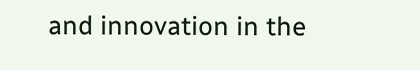and innovation in the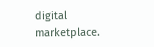digital marketplace.